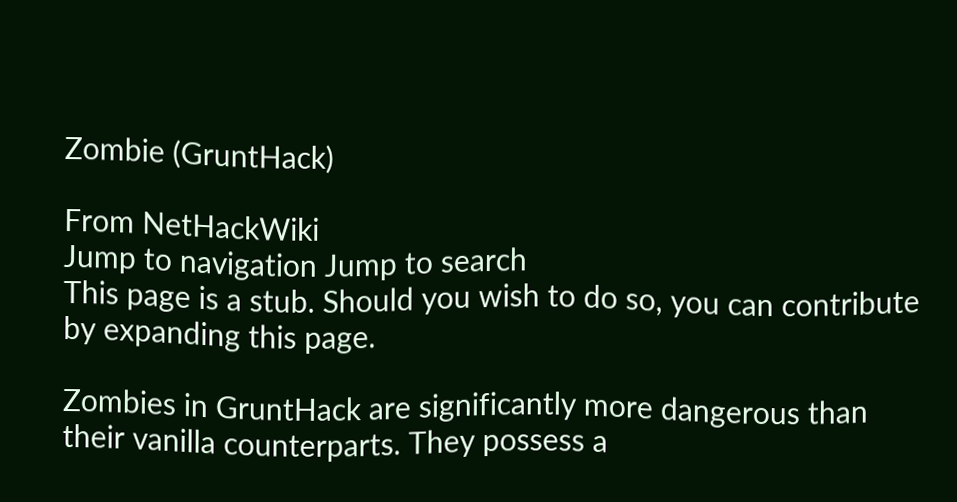Zombie (GruntHack)

From NetHackWiki
Jump to navigation Jump to search
This page is a stub. Should you wish to do so, you can contribute by expanding this page.

Zombies in GruntHack are significantly more dangerous than their vanilla counterparts. They possess a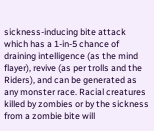sickness-inducing bite attack which has a 1-in-5 chance of draining intelligence (as the mind flayer), revive (as per trolls and the Riders), and can be generated as any monster race. Racial creatures killed by zombies or by the sickness from a zombie bite will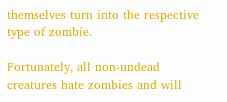themselves turn into the respective type of zombie.

Fortunately, all non-undead creatures hate zombies and will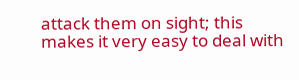attack them on sight; this makes it very easy to deal with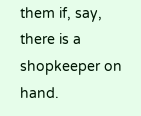them if, say, there is a shopkeeper on hand.